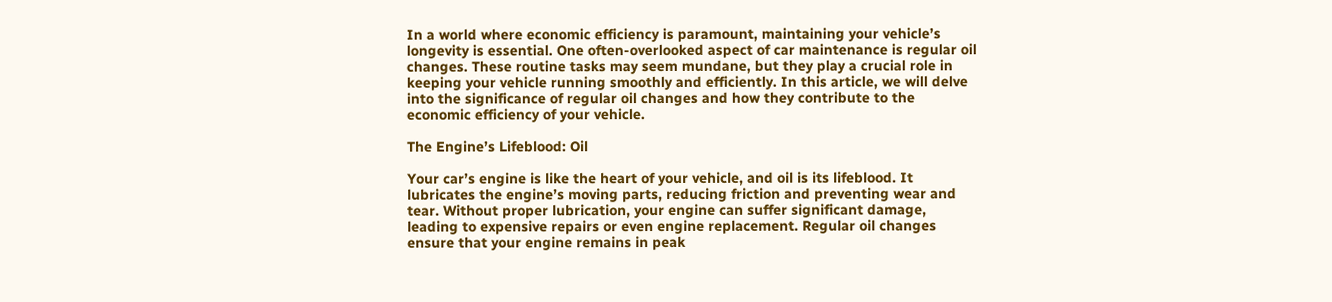In a world where economic efficiency is paramount, maintaining your vehicle’s longevity is essential. One often-overlooked aspect of car maintenance is regular oil changes. These routine tasks may seem mundane, but they play a crucial role in keeping your vehicle running smoothly and efficiently. In this article, we will delve into the significance of regular oil changes and how they contribute to the economic efficiency of your vehicle.

The Engine’s Lifeblood: Oil

Your car’s engine is like the heart of your vehicle, and oil is its lifeblood. It lubricates the engine’s moving parts, reducing friction and preventing wear and tear. Without proper lubrication, your engine can suffer significant damage, leading to expensive repairs or even engine replacement. Regular oil changes ensure that your engine remains in peak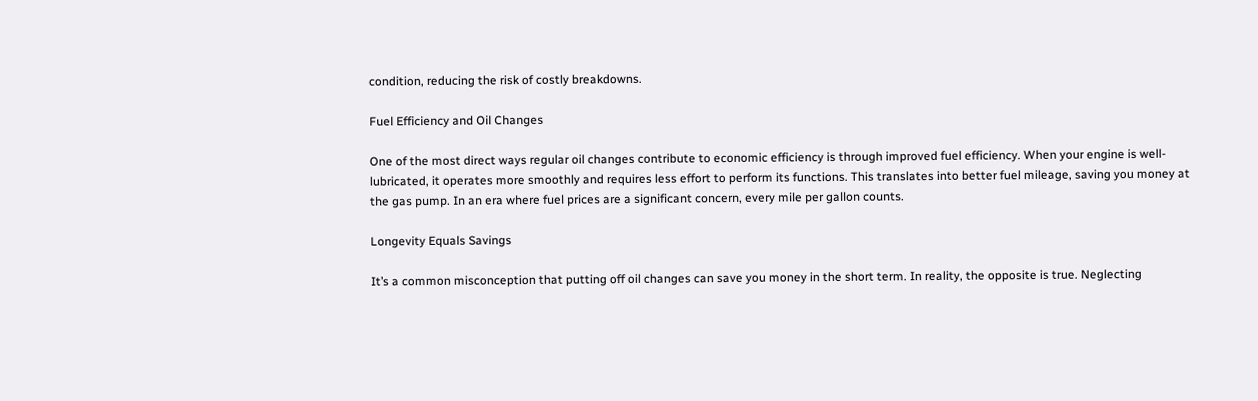condition, reducing the risk of costly breakdowns.

Fuel Efficiency and Oil Changes

One of the most direct ways regular oil changes contribute to economic efficiency is through improved fuel efficiency. When your engine is well-lubricated, it operates more smoothly and requires less effort to perform its functions. This translates into better fuel mileage, saving you money at the gas pump. In an era where fuel prices are a significant concern, every mile per gallon counts.

Longevity Equals Savings

It’s a common misconception that putting off oil changes can save you money in the short term. In reality, the opposite is true. Neglecting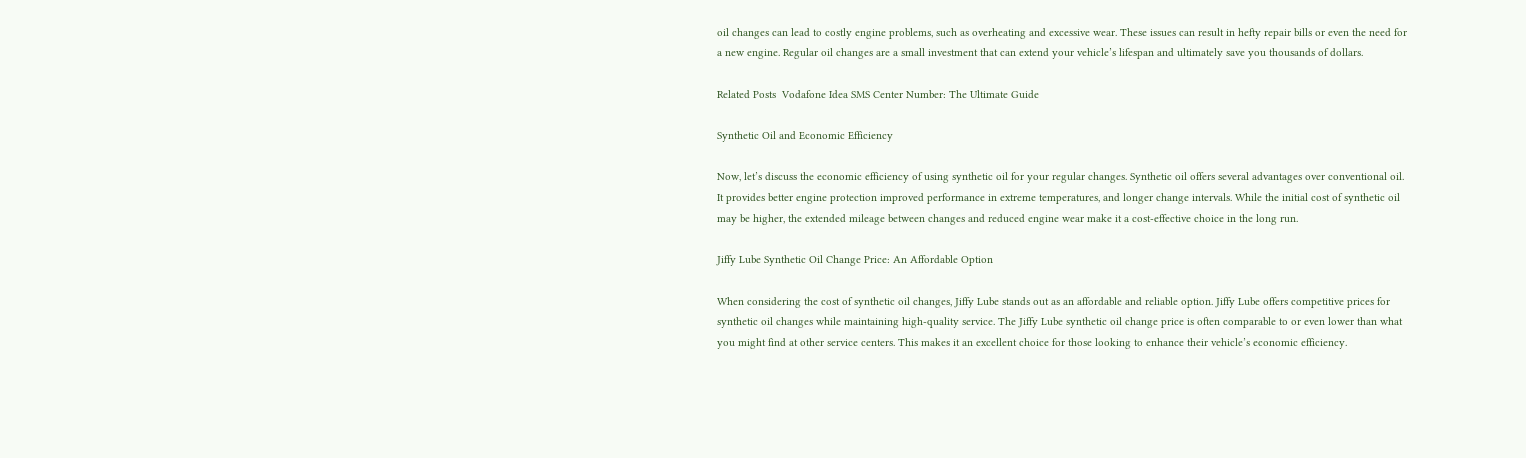oil changes can lead to costly engine problems, such as overheating and excessive wear. These issues can result in hefty repair bills or even the need for a new engine. Regular oil changes are a small investment that can extend your vehicle’s lifespan and ultimately save you thousands of dollars.

Related Posts  Vodafone Idea SMS Center Number: The Ultimate Guide

Synthetic Oil and Economic Efficiency

Now, let’s discuss the economic efficiency of using synthetic oil for your regular changes. Synthetic oil offers several advantages over conventional oil. It provides better engine protection improved performance in extreme temperatures, and longer change intervals. While the initial cost of synthetic oil may be higher, the extended mileage between changes and reduced engine wear make it a cost-effective choice in the long run.

Jiffy Lube Synthetic Oil Change Price: An Affordable Option

When considering the cost of synthetic oil changes, Jiffy Lube stands out as an affordable and reliable option. Jiffy Lube offers competitive prices for synthetic oil changes while maintaining high-quality service. The Jiffy Lube synthetic oil change price is often comparable to or even lower than what you might find at other service centers. This makes it an excellent choice for those looking to enhance their vehicle’s economic efficiency.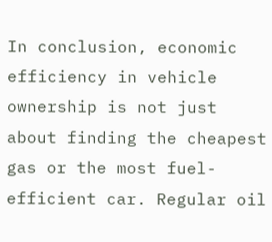In conclusion, economic efficiency in vehicle ownership is not just about finding the cheapest gas or the most fuel-efficient car. Regular oil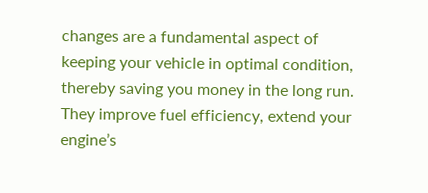changes are a fundamental aspect of keeping your vehicle in optimal condition, thereby saving you money in the long run. They improve fuel efficiency, extend your engine’s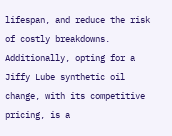lifespan, and reduce the risk of costly breakdowns. Additionally, opting for a Jiffy Lube synthetic oil change, with its competitive pricing, is a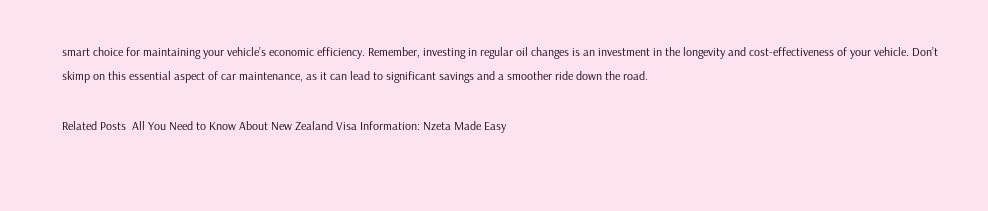smart choice for maintaining your vehicle’s economic efficiency. Remember, investing in regular oil changes is an investment in the longevity and cost-effectiveness of your vehicle. Don’t skimp on this essential aspect of car maintenance, as it can lead to significant savings and a smoother ride down the road.

Related Posts  All You Need to Know About New Zealand Visa Information: Nzeta Made Easy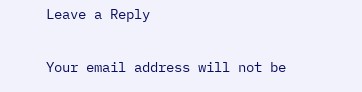Leave a Reply

Your email address will not be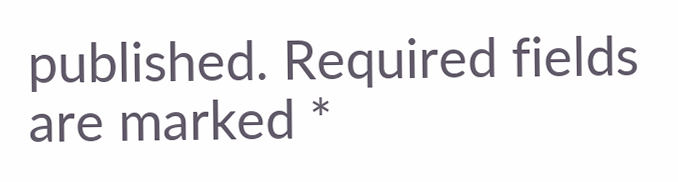published. Required fields are marked *